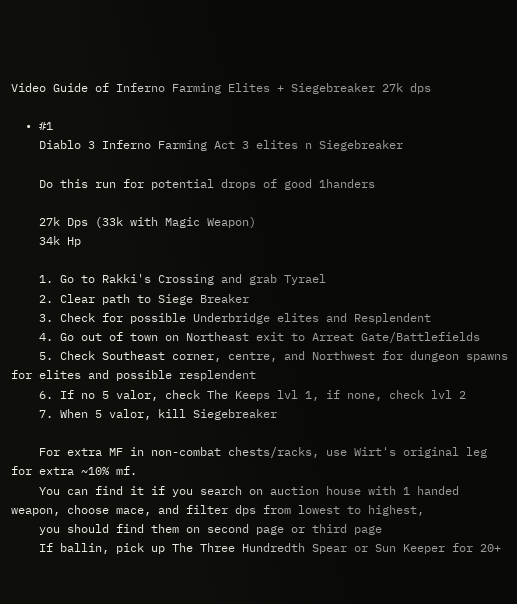Video Guide of Inferno Farming Elites + Siegebreaker 27k dps

  • #1
    Diablo 3 Inferno Farming Act 3 elites n Siegebreaker

    Do this run for potential drops of good 1handers

    27k Dps (33k with Magic Weapon)
    34k Hp

    1. Go to Rakki's Crossing and grab Tyrael
    2. Clear path to Siege Breaker
    3. Check for possible Underbridge elites and Resplendent
    4. Go out of town on Northeast exit to Arreat Gate/Battlefields
    5. Check Southeast corner, centre, and Northwest for dungeon spawns for elites and possible resplendent
    6. If no 5 valor, check The Keeps lvl 1, if none, check lvl 2
    7. When 5 valor, kill Siegebreaker

    For extra MF in non-combat chests/racks, use Wirt's original leg for extra ~10% mf.
    You can find it if you search on auction house with 1 handed weapon, choose mace, and filter dps from lowest to highest,
    you should find them on second page or third page
    If ballin, pick up The Three Hundredth Spear or Sun Keeper for 20+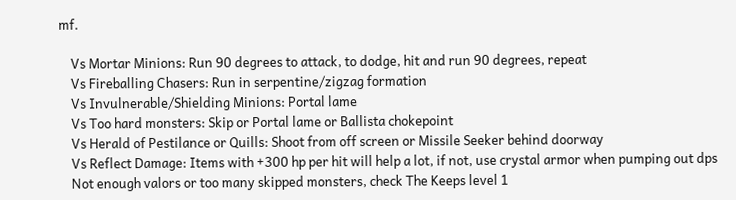mf.

    Vs Mortar Minions: Run 90 degrees to attack, to dodge, hit and run 90 degrees, repeat
    Vs Fireballing Chasers: Run in serpentine/zigzag formation
    Vs Invulnerable/Shielding Minions: Portal lame
    Vs Too hard monsters: Skip or Portal lame or Ballista chokepoint
    Vs Herald of Pestilance or Quills: Shoot from off screen or Missile Seeker behind doorway
    Vs Reflect Damage: Items with +300 hp per hit will help a lot, if not, use crystal armor when pumping out dps
    Not enough valors or too many skipped monsters, check The Keeps level 1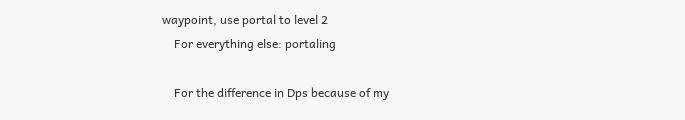waypoint, use portal to level 2
    For everything else: portaling

    For the difference in Dps because of my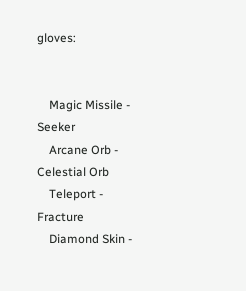gloves:


    Magic Missile - Seeker
    Arcane Orb - Celestial Orb
    Teleport - Fracture
    Diamond Skin -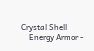Crystal Shell
    Energy Armor -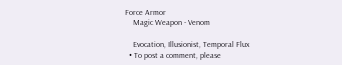Force Armor
    Magic Weapon - Venom

    Evocation, Illusionist, Temporal Flux
  • To post a comment, please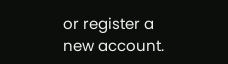or register a new account.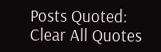Posts Quoted:
Clear All Quotes